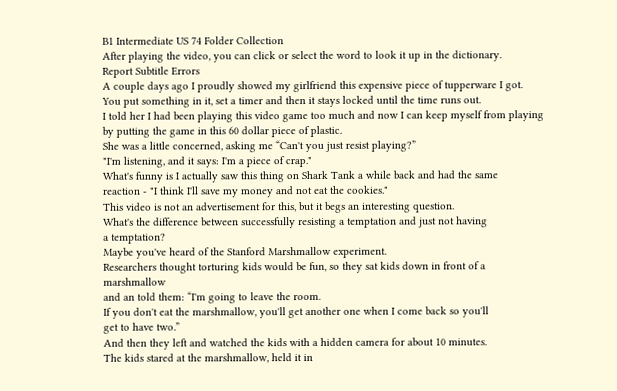B1 Intermediate US 74 Folder Collection
After playing the video, you can click or select the word to look it up in the dictionary.
Report Subtitle Errors
A couple days ago I proudly showed my girlfriend this expensive piece of tupperware I got.
You put something in it, set a timer and then it stays locked until the time runs out.
I told her I had been playing this video game too much and now I can keep myself from playing
by putting the game in this 60 dollar piece of plastic.
She was a little concerned, asking me “Can't you just resist playing?”
"I'm listening, and it says: I'm a piece of crap."
What's funny is I actually saw this thing on Shark Tank a while back and had the same
reaction - "I think I'll save my money and not eat the cookies."
This video is not an advertisement for this, but it begs an interesting question.
What's the difference between successfully resisting a temptation and just not having
a temptation?
Maybe you've heard of the Stanford Marshmallow experiment.
Researchers thought torturing kids would be fun, so they sat kids down in front of a marshmallow
and an told them: “I'm going to leave the room.
If you don't eat the marshmallow, you'll get another one when I come back so you'll
get to have two.”
And then they left and watched the kids with a hidden camera for about 10 minutes.
The kids stared at the marshmallow, held it in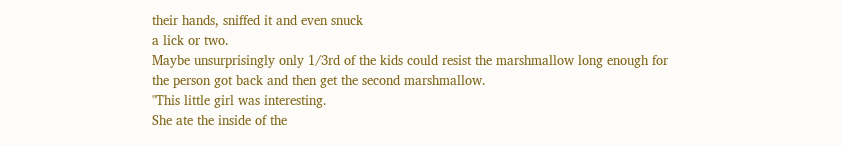their hands, sniffed it and even snuck
a lick or two.
Maybe unsurprisingly only 1/3rd of the kids could resist the marshmallow long enough for
the person got back and then get the second marshmallow.
"This little girl was interesting.
She ate the inside of the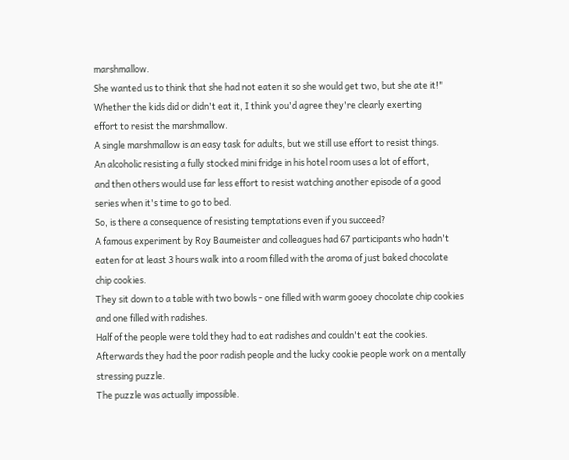marshmallow.
She wanted us to think that she had not eaten it so she would get two, but she ate it!"
Whether the kids did or didn't eat it, I think you'd agree they're clearly exerting
effort to resist the marshmallow.
A single marshmallow is an easy task for adults, but we still use effort to resist things.
An alcoholic resisting a fully stocked mini fridge in his hotel room uses a lot of effort,
and then others would use far less effort to resist watching another episode of a good
series when it's time to go to bed.
So, is there a consequence of resisting temptations even if you succeed?
A famous experiment by Roy Baumeister and colleagues had 67 participants who hadn't
eaten for at least 3 hours walk into a room filled with the aroma of just baked chocolate
chip cookies.
They sit down to a table with two bowls - one filled with warm gooey chocolate chip cookies
and one filled with radishes.
Half of the people were told they had to eat radishes and couldn't eat the cookies.
Afterwards they had the poor radish people and the lucky cookie people work on a mentally
stressing puzzle.
The puzzle was actually impossible.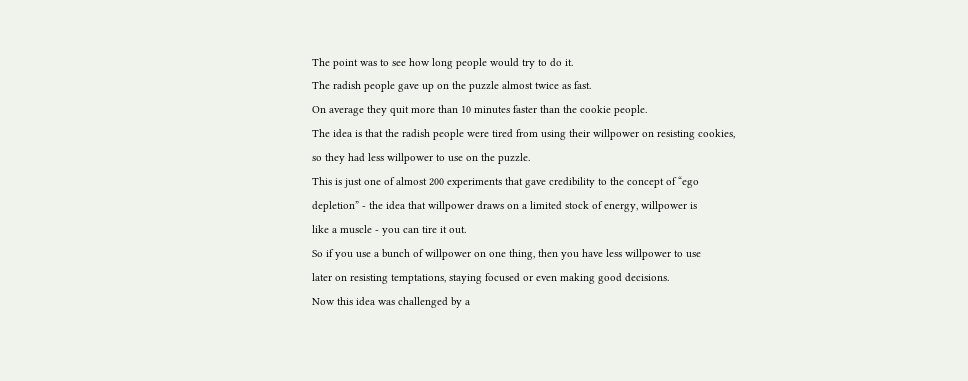The point was to see how long people would try to do it.
The radish people gave up on the puzzle almost twice as fast.
On average they quit more than 10 minutes faster than the cookie people.
The idea is that the radish people were tired from using their willpower on resisting cookies,
so they had less willpower to use on the puzzle.
This is just one of almost 200 experiments that gave credibility to the concept of “ego
depletion” - the idea that willpower draws on a limited stock of energy, willpower is
like a muscle - you can tire it out.
So if you use a bunch of willpower on one thing, then you have less willpower to use
later on resisting temptations, staying focused or even making good decisions.
Now this idea was challenged by a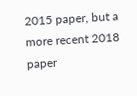2015 paper, but a more recent 2018 paper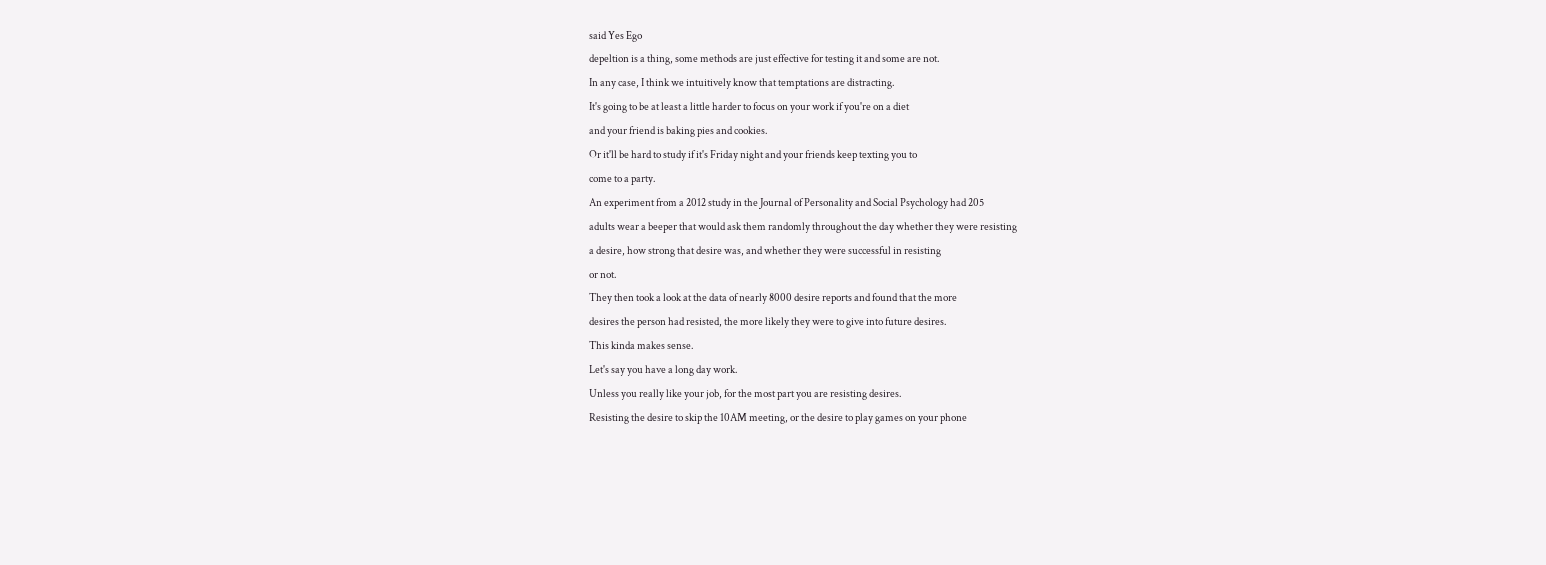said Yes Ego
depeltion is a thing, some methods are just effective for testing it and some are not.
In any case, I think we intuitively know that temptations are distracting.
It's going to be at least a little harder to focus on your work if you're on a diet
and your friend is baking pies and cookies.
Or it'll be hard to study if it's Friday night and your friends keep texting you to
come to a party.
An experiment from a 2012 study in the Journal of Personality and Social Psychology had 205
adults wear a beeper that would ask them randomly throughout the day whether they were resisting
a desire, how strong that desire was, and whether they were successful in resisting
or not.
They then took a look at the data of nearly 8000 desire reports and found that the more
desires the person had resisted, the more likely they were to give into future desires.
This kinda makes sense.
Let's say you have a long day work.
Unless you really like your job, for the most part you are resisting desires.
Resisting the desire to skip the 10AM meeting, or the desire to play games on your phone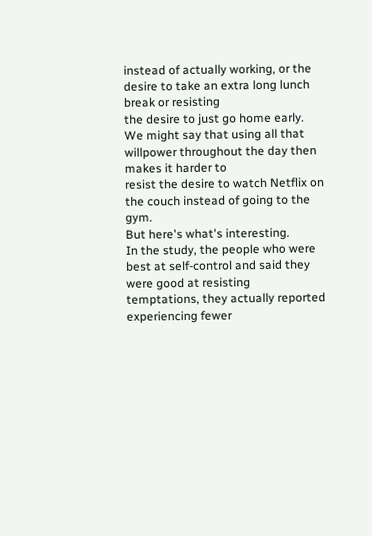instead of actually working, or the desire to take an extra long lunch break or resisting
the desire to just go home early.
We might say that using all that willpower throughout the day then makes it harder to
resist the desire to watch Netflix on the couch instead of going to the gym.
But here's what's interesting.
In the study, the people who were best at self-control and said they were good at resisting
temptations, they actually reported experiencing fewer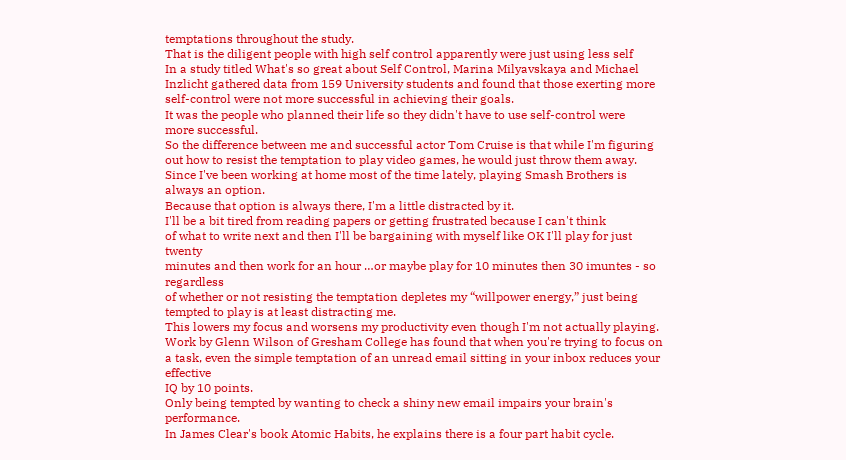temptations throughout the study.
That is the diligent people with high self control apparently were just using less self
In a study titled What's so great about Self Control, Marina Milyavskaya and Michael
Inzlicht gathered data from 159 University students and found that those exerting more
self-control were not more successful in achieving their goals.
It was the people who planned their life so they didn't have to use self-control were
more successful.
So the difference between me and successful actor Tom Cruise is that while I'm figuring
out how to resist the temptation to play video games, he would just throw them away.
Since I've been working at home most of the time lately, playing Smash Brothers is
always an option.
Because that option is always there, I'm a little distracted by it.
I'll be a bit tired from reading papers or getting frustrated because I can't think
of what to write next and then I'll be bargaining with myself like OK I'll play for just twenty
minutes and then work for an hour …or maybe play for 10 minutes then 30 imuntes - so regardless
of whether or not resisting the temptation depletes my “willpower energy,” just being
tempted to play is at least distracting me.
This lowers my focus and worsens my productivity even though I'm not actually playing.
Work by Glenn Wilson of Gresham College has found that when you're trying to focus on
a task, even the simple temptation of an unread email sitting in your inbox reduces your effective
IQ by 10 points.
Only being tempted by wanting to check a shiny new email impairs your brain's performance.
In James Clear's book Atomic Habits, he explains there is a four part habit cycle.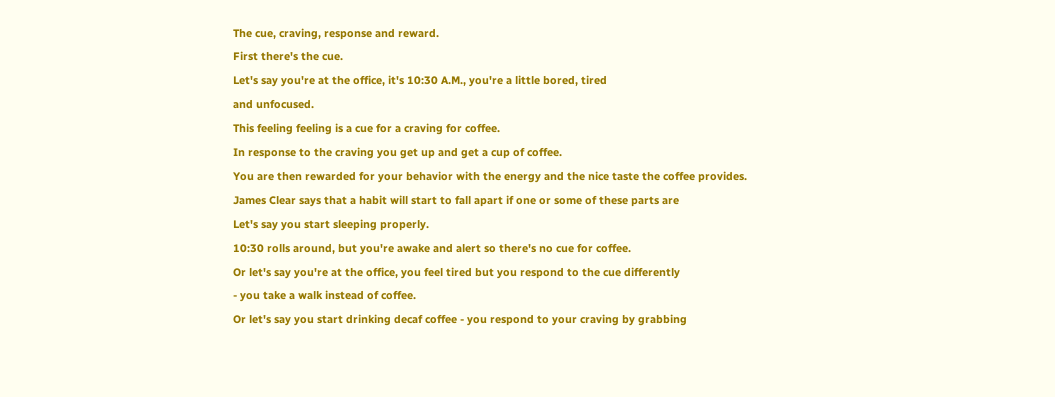The cue, craving, response and reward.
First there's the cue.
Let's say you're at the office, it's 10:30 A.M., you're a little bored, tired
and unfocused.
This feeling feeling is a cue for a craving for coffee.
In response to the craving you get up and get a cup of coffee.
You are then rewarded for your behavior with the energy and the nice taste the coffee provides.
James Clear says that a habit will start to fall apart if one or some of these parts are
Let's say you start sleeping properly.
10:30 rolls around, but you're awake and alert so there's no cue for coffee.
Or let's say you're at the office, you feel tired but you respond to the cue differently
- you take a walk instead of coffee.
Or let's say you start drinking decaf coffee - you respond to your craving by grabbing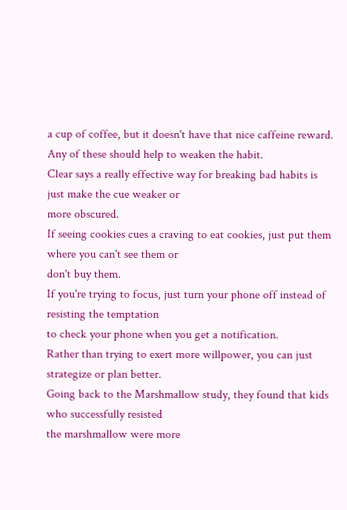a cup of coffee, but it doesn't have that nice caffeine reward.
Any of these should help to weaken the habit.
Clear says a really effective way for breaking bad habits is just make the cue weaker or
more obscured.
If seeing cookies cues a craving to eat cookies, just put them where you can't see them or
don't buy them.
If you're trying to focus, just turn your phone off instead of resisting the temptation
to check your phone when you get a notification.
Rather than trying to exert more willpower, you can just strategize or plan better.
Going back to the Marshmallow study, they found that kids who successfully resisted
the marshmallow were more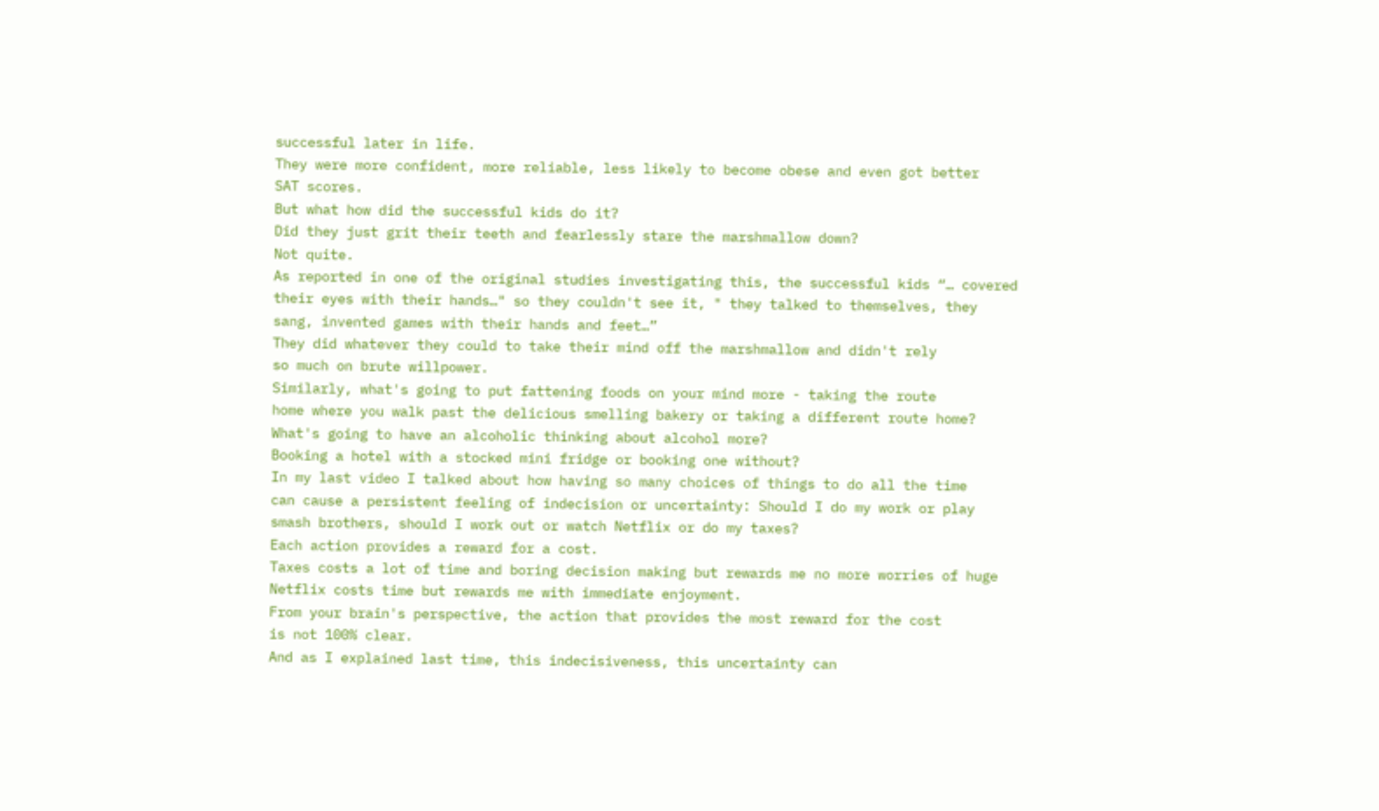successful later in life.
They were more confident, more reliable, less likely to become obese and even got better
SAT scores.
But what how did the successful kids do it?
Did they just grit their teeth and fearlessly stare the marshmallow down?
Not quite.
As reported in one of the original studies investigating this, the successful kids “… covered
their eyes with their hands…" so they couldn't see it, " they talked to themselves, they
sang, invented games with their hands and feet…”
They did whatever they could to take their mind off the marshmallow and didn't rely
so much on brute willpower.
Similarly, what's going to put fattening foods on your mind more - taking the route
home where you walk past the delicious smelling bakery or taking a different route home?
What's going to have an alcoholic thinking about alcohol more?
Booking a hotel with a stocked mini fridge or booking one without?
In my last video I talked about how having so many choices of things to do all the time
can cause a persistent feeling of indecision or uncertainty: Should I do my work or play
smash brothers, should I work out or watch Netflix or do my taxes?
Each action provides a reward for a cost.
Taxes costs a lot of time and boring decision making but rewards me no more worries of huge
Netflix costs time but rewards me with immediate enjoyment.
From your brain's perspective, the action that provides the most reward for the cost
is not 100% clear.
And as I explained last time, this indecisiveness, this uncertainty can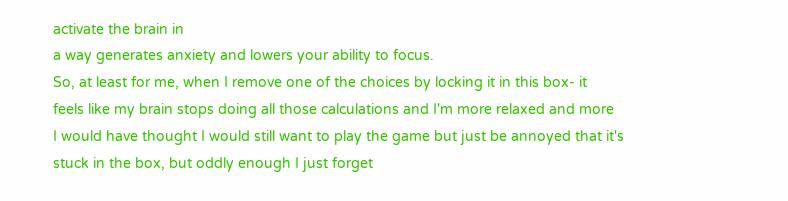activate the brain in
a way generates anxiety and lowers your ability to focus.
So, at least for me, when I remove one of the choices by locking it in this box- it
feels like my brain stops doing all those calculations and I'm more relaxed and more
I would have thought I would still want to play the game but just be annoyed that it's
stuck in the box, but oddly enough I just forget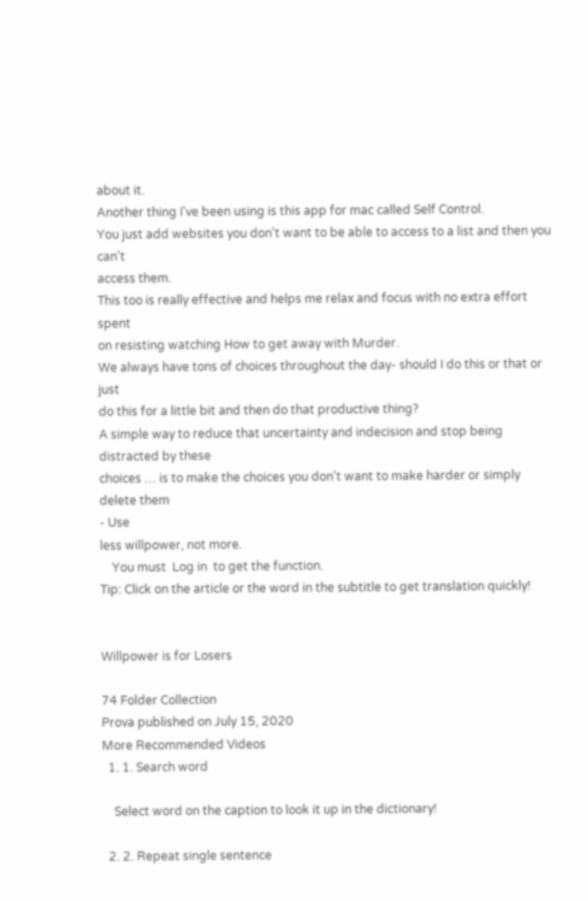about it.
Another thing I've been using is this app for mac called Self Control.
You just add websites you don't want to be able to access to a list and then you can't
access them.
This too is really effective and helps me relax and focus with no extra effort spent
on resisting watching How to get away with Murder.
We always have tons of choices throughout the day- should I do this or that or just
do this for a little bit and then do that productive thing?
A simple way to reduce that uncertainty and indecision and stop being distracted by these
choices … is to make the choices you don't want to make harder or simply delete them
- Use
less willpower, not more.
    You must  Log in  to get the function.
Tip: Click on the article or the word in the subtitle to get translation quickly!


Willpower is for Losers

74 Folder Collection
Prova published on July 15, 2020
More Recommended Videos
  1. 1. Search word

    Select word on the caption to look it up in the dictionary!

  2. 2. Repeat single sentence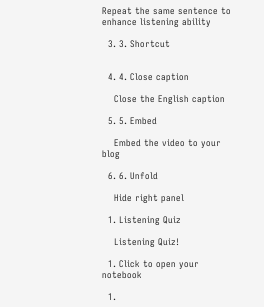Repeat the same sentence to enhance listening ability

  3. 3. Shortcut


  4. 4. Close caption

    Close the English caption

  5. 5. Embed

    Embed the video to your blog

  6. 6. Unfold

    Hide right panel

  1. Listening Quiz

    Listening Quiz!

  1. Click to open your notebook

  1.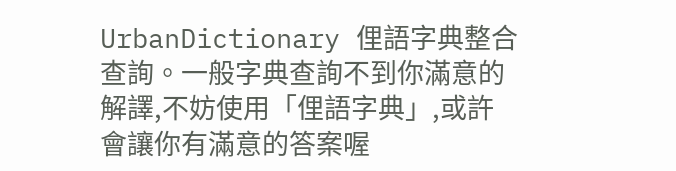UrbanDictionary 俚語字典整合查詢。一般字典查詢不到你滿意的解譯,不妨使用「俚語字典」,或許會讓你有滿意的答案喔